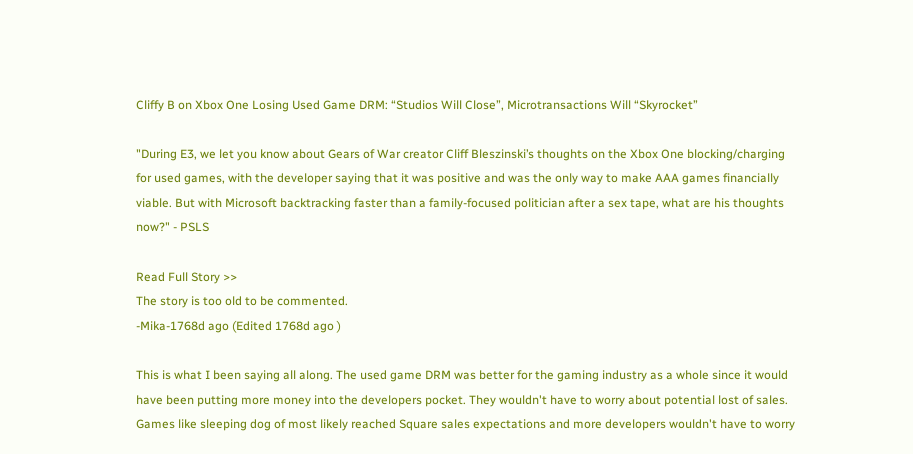Cliffy B on Xbox One Losing Used Game DRM: “Studios Will Close”, Microtransactions Will “Skyrocket”

"During E3, we let you know about Gears of War creator Cliff Bleszinski’s thoughts on the Xbox One blocking/charging for used games, with the developer saying that it was positive and was the only way to make AAA games financially viable. But with Microsoft backtracking faster than a family-focused politician after a sex tape, what are his thoughts now?" - PSLS

Read Full Story >>
The story is too old to be commented.
-Mika-1768d ago (Edited 1768d ago )

This is what I been saying all along. The used game DRM was better for the gaming industry as a whole since it would have been putting more money into the developers pocket. They wouldn't have to worry about potential lost of sales. Games like sleeping dog of most likely reached Square sales expectations and more developers wouldn't have to worry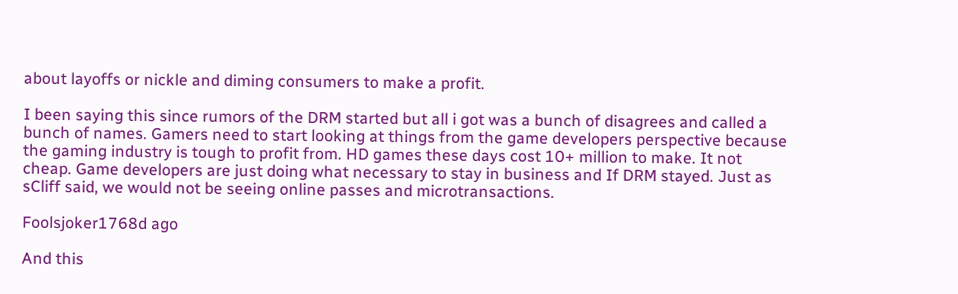about layoffs or nickle and diming consumers to make a profit.

I been saying this since rumors of the DRM started but all i got was a bunch of disagrees and called a bunch of names. Gamers need to start looking at things from the game developers perspective because the gaming industry is tough to profit from. HD games these days cost 10+ million to make. It not cheap. Game developers are just doing what necessary to stay in business and If DRM stayed. Just as sCliff said, we would not be seeing online passes and microtransactions.

Foolsjoker1768d ago

And this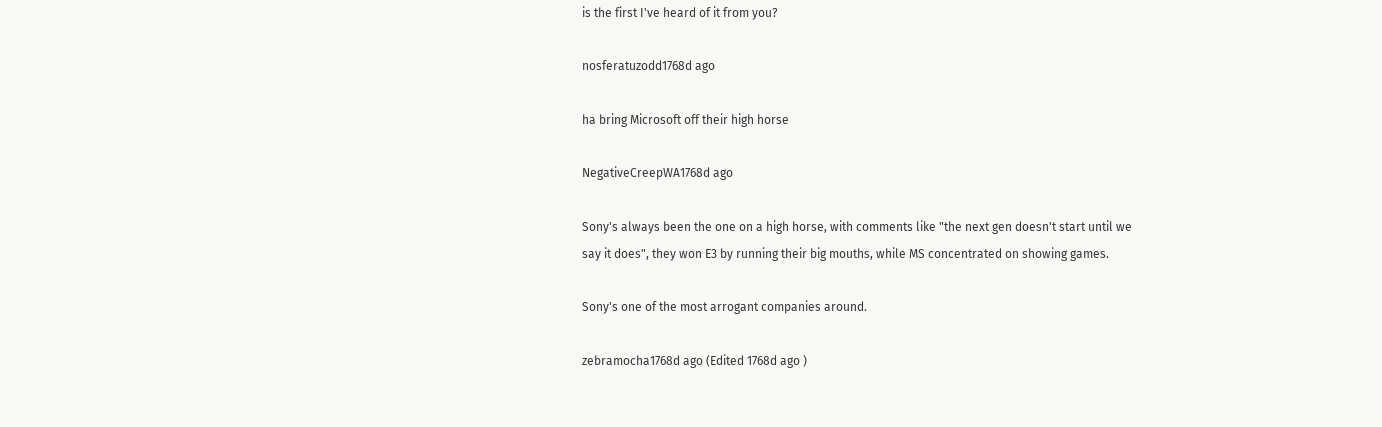is the first I've heard of it from you?

nosferatuzodd1768d ago

ha bring Microsoft off their high horse

NegativeCreepWA1768d ago

Sony's always been the one on a high horse, with comments like "the next gen doesn't start until we say it does", they won E3 by running their big mouths, while MS concentrated on showing games.

Sony's one of the most arrogant companies around.

zebramocha1768d ago (Edited 1768d ago )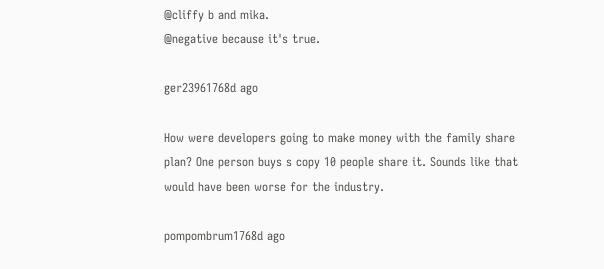@cliffy b and mika.
@negative because it's true.

ger23961768d ago

How were developers going to make money with the family share plan? One person buys s copy 10 people share it. Sounds like that would have been worse for the industry.

pompombrum1768d ago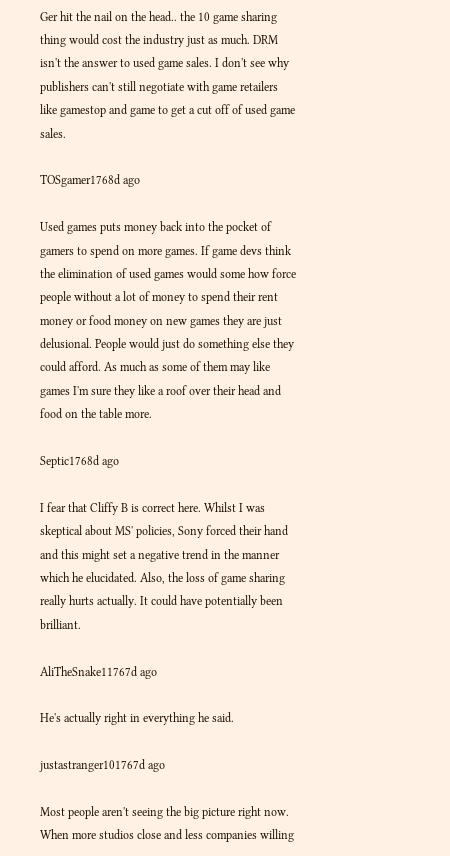Ger hit the nail on the head.. the 10 game sharing thing would cost the industry just as much. DRM isn't the answer to used game sales. I don't see why publishers can't still negotiate with game retailers like gamestop and game to get a cut off of used game sales.

TOSgamer1768d ago

Used games puts money back into the pocket of gamers to spend on more games. If game devs think the elimination of used games would some how force people without a lot of money to spend their rent money or food money on new games they are just delusional. People would just do something else they could afford. As much as some of them may like games I'm sure they like a roof over their head and food on the table more.

Septic1768d ago

I fear that Cliffy B is correct here. Whilst I was skeptical about MS' policies, Sony forced their hand and this might set a negative trend in the manner which he elucidated. Also, the loss of game sharing really hurts actually. It could have potentially been brilliant.

AliTheSnake11767d ago

He's actually right in everything he said.

justastranger101767d ago

Most people aren't seeing the big picture right now. When more studios close and less companies willing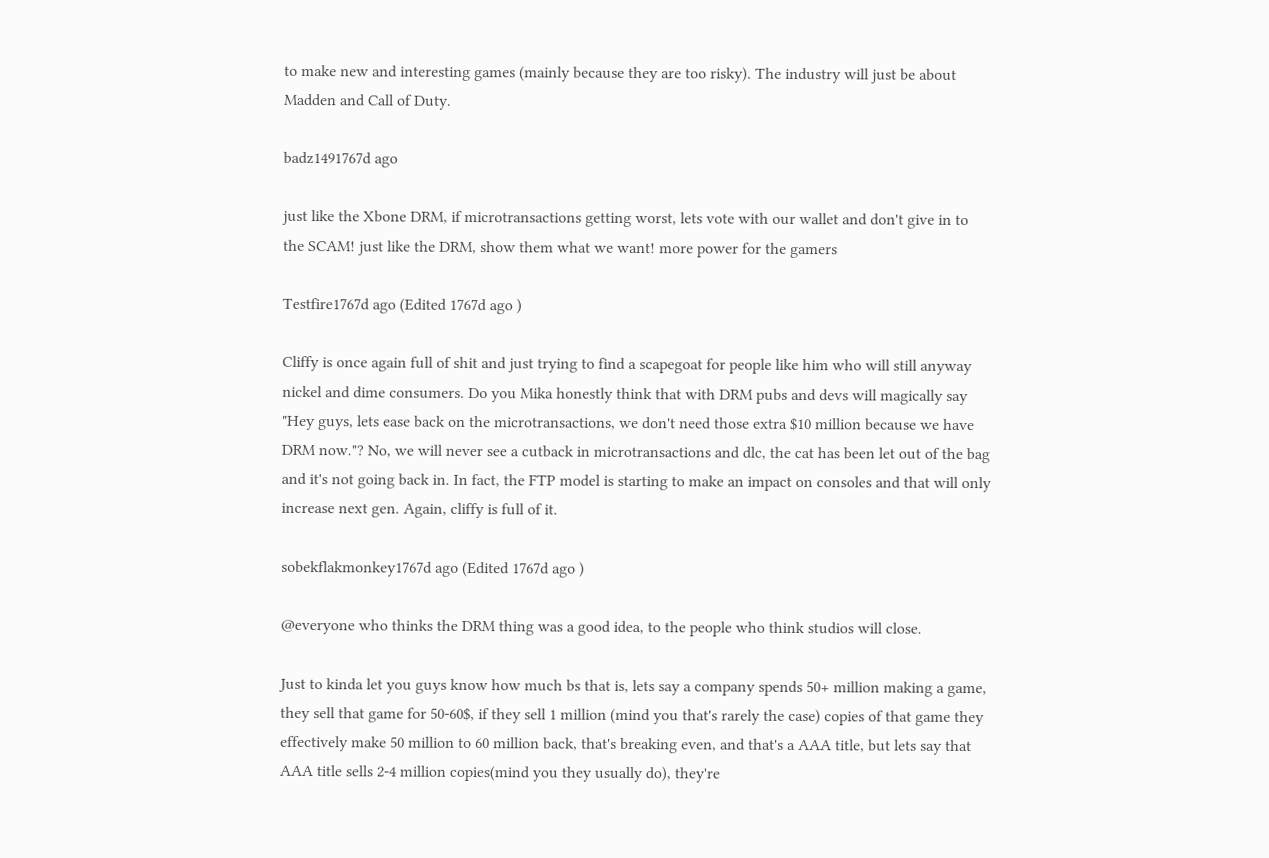to make new and interesting games (mainly because they are too risky). The industry will just be about Madden and Call of Duty.

badz1491767d ago

just like the Xbone DRM, if microtransactions getting worst, lets vote with our wallet and don't give in to the SCAM! just like the DRM, show them what we want! more power for the gamers

Testfire1767d ago (Edited 1767d ago )

Cliffy is once again full of shit and just trying to find a scapegoat for people like him who will still anyway nickel and dime consumers. Do you Mika honestly think that with DRM pubs and devs will magically say "Hey guys, lets ease back on the microtransactions, we don't need those extra $10 million because we have DRM now."? No, we will never see a cutback in microtransactions and dlc, the cat has been let out of the bag and it's not going back in. In fact, the FTP model is starting to make an impact on consoles and that will only increase next gen. Again, cliffy is full of it.

sobekflakmonkey1767d ago (Edited 1767d ago )

@everyone who thinks the DRM thing was a good idea, to the people who think studios will close.

Just to kinda let you guys know how much bs that is, lets say a company spends 50+ million making a game, they sell that game for 50-60$, if they sell 1 million (mind you that's rarely the case) copies of that game they effectively make 50 million to 60 million back, that's breaking even, and that's a AAA title, but lets say that AAA title sells 2-4 million copies(mind you they usually do), they're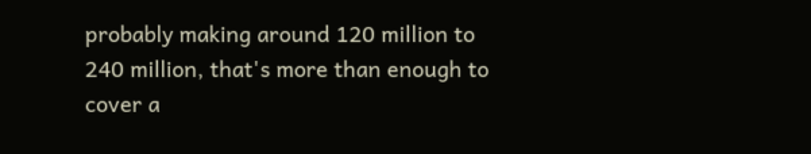probably making around 120 million to 240 million, that's more than enough to cover a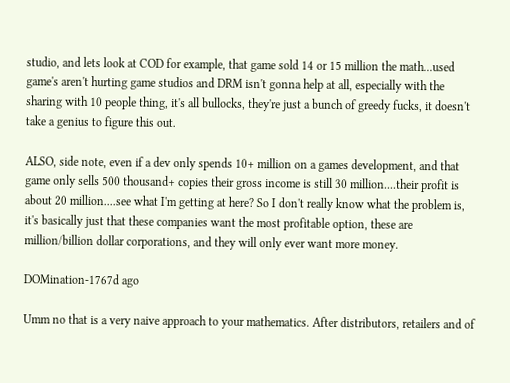studio, and lets look at COD for example, that game sold 14 or 15 million the math...used game's aren't hurting game studios and DRM isn't gonna help at all, especially with the sharing with 10 people thing, it's all bullocks, they're just a bunch of greedy fucks, it doesn't take a genius to figure this out.

ALSO, side note, even if a dev only spends 10+ million on a games development, and that game only sells 500 thousand+ copies their gross income is still 30 million....their profit is about 20 million....see what I'm getting at here? So I don't really know what the problem is, it's basically just that these companies want the most profitable option, these are million/billion dollar corporations, and they will only ever want more money.

DOMination-1767d ago

Umm no that is a very naive approach to your mathematics. After distributors, retailers and of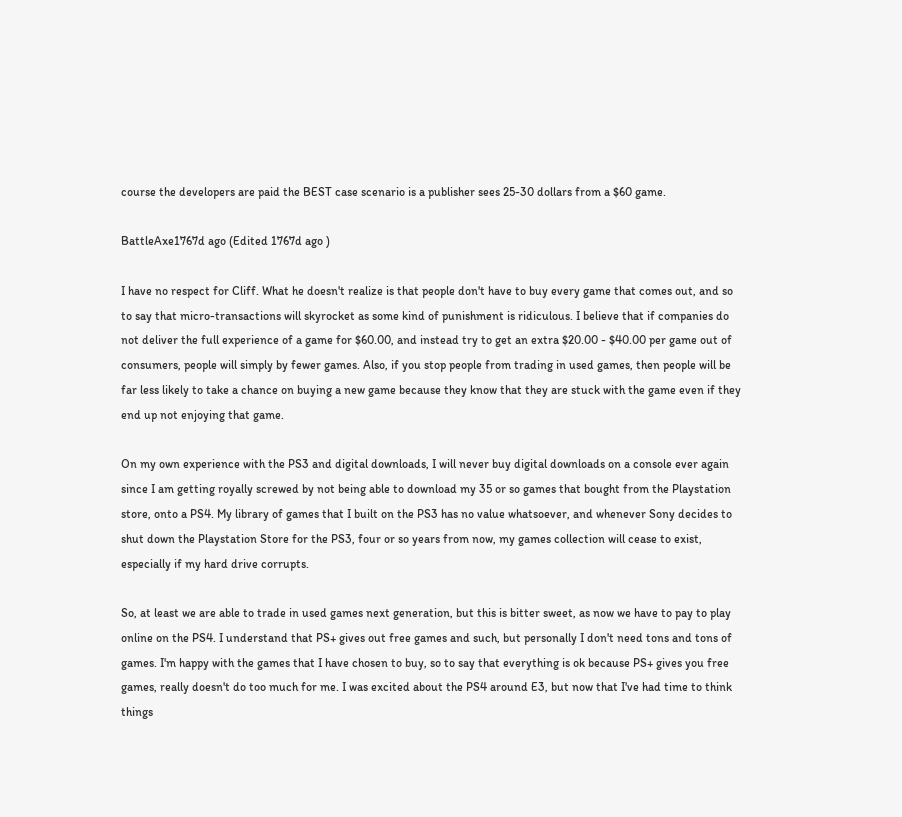course the developers are paid the BEST case scenario is a publisher sees 25-30 dollars from a $60 game.

BattleAxe1767d ago (Edited 1767d ago )

I have no respect for Cliff. What he doesn't realize is that people don't have to buy every game that comes out, and so to say that micro-transactions will skyrocket as some kind of punishment is ridiculous. I believe that if companies do not deliver the full experience of a game for $60.00, and instead try to get an extra $20.00 - $40.00 per game out of consumers, people will simply by fewer games. Also, if you stop people from trading in used games, then people will be far less likely to take a chance on buying a new game because they know that they are stuck with the game even if they end up not enjoying that game.

On my own experience with the PS3 and digital downloads, I will never buy digital downloads on a console ever again since I am getting royally screwed by not being able to download my 35 or so games that bought from the Playstation store, onto a PS4. My library of games that I built on the PS3 has no value whatsoever, and whenever Sony decides to shut down the Playstation Store for the PS3, four or so years from now, my games collection will cease to exist, especially if my hard drive corrupts.

So, at least we are able to trade in used games next generation, but this is bitter sweet, as now we have to pay to play online on the PS4. I understand that PS+ gives out free games and such, but personally I don't need tons and tons of games. I'm happy with the games that I have chosen to buy, so to say that everything is ok because PS+ gives you free games, really doesn't do too much for me. I was excited about the PS4 around E3, but now that I've had time to think things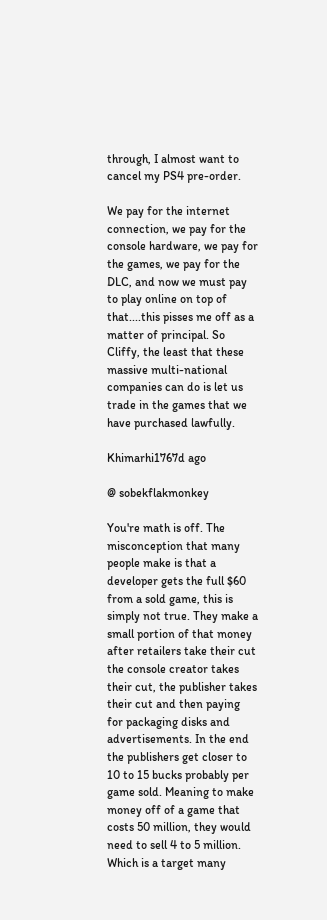through, I almost want to cancel my PS4 pre-order.

We pay for the internet connection, we pay for the console hardware, we pay for the games, we pay for the DLC, and now we must pay to play online on top of that....this pisses me off as a matter of principal. So Cliffy, the least that these massive multi-national companies can do is let us trade in the games that we have purchased lawfully.

Khimarhi1767d ago

@ sobekflakmonkey

You're math is off. The misconception that many people make is that a developer gets the full $60 from a sold game, this is simply not true. They make a small portion of that money after retailers take their cut the console creator takes their cut, the publisher takes their cut and then paying for packaging disks and advertisements. In the end the publishers get closer to 10 to 15 bucks probably per game sold. Meaning to make money off of a game that costs 50 million, they would need to sell 4 to 5 million. Which is a target many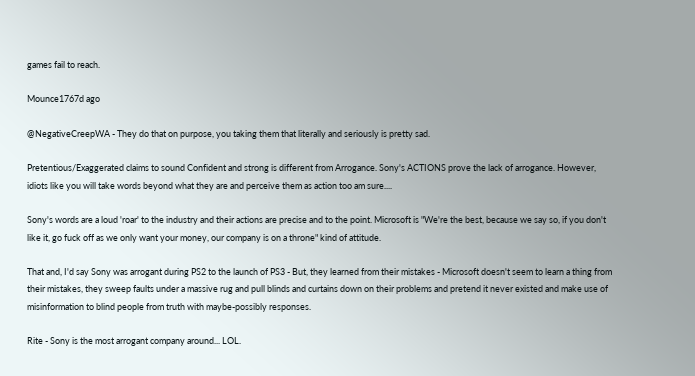games fail to reach.

Mounce1767d ago

@NegativeCreepWA - They do that on purpose, you taking them that literally and seriously is pretty sad.

Pretentious/Exaggerated claims to sound Confident and strong is different from Arrogance. Sony's ACTIONS prove the lack of arrogance. However, idiots like you will take words beyond what they are and perceive them as action too am sure....

Sony's words are a loud 'roar' to the industry and their actions are precise and to the point. Microsoft is "We're the best, because we say so, if you don't like it, go fuck off as we only want your money, our company is on a throne" kind of attitude.

That and, I'd say Sony was arrogant during PS2 to the launch of PS3 - But, they learned from their mistakes - Microsoft doesn't seem to learn a thing from their mistakes, they sweep faults under a massive rug and pull blinds and curtains down on their problems and pretend it never existed and make use of misinformation to blind people from truth with maybe-possibly responses.

Rite - Sony is the most arrogant company around... LOL.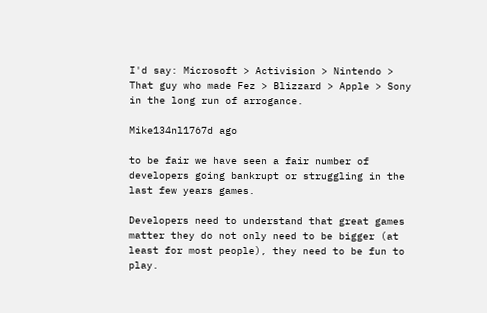I'd say: Microsoft > Activision > Nintendo > That guy who made Fez > Blizzard > Apple > Sony in the long run of arrogance.

Mike134nl1767d ago

to be fair we have seen a fair number of developers going bankrupt or struggling in the last few years games.

Developers need to understand that great games matter they do not only need to be bigger (at least for most people), they need to be fun to play.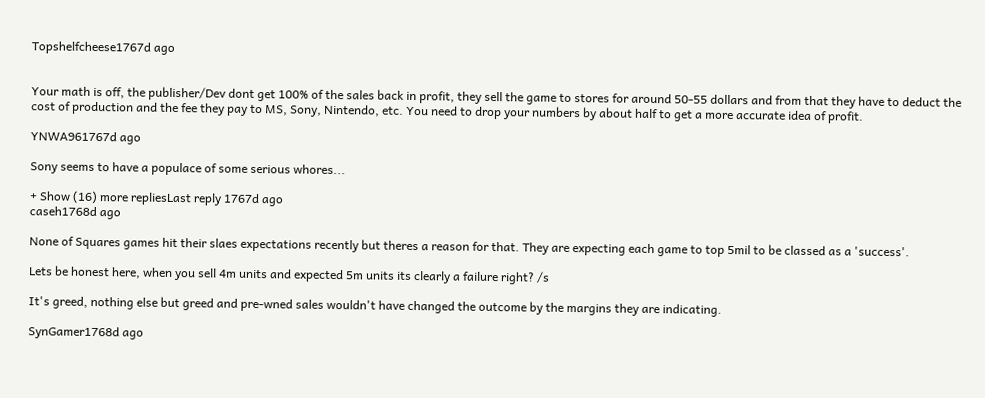Topshelfcheese1767d ago


Your math is off, the publisher/Dev dont get 100% of the sales back in profit, they sell the game to stores for around 50-55 dollars and from that they have to deduct the cost of production and the fee they pay to MS, Sony, Nintendo, etc. You need to drop your numbers by about half to get a more accurate idea of profit.

YNWA961767d ago

Sony seems to have a populace of some serious whores...

+ Show (16) more repliesLast reply 1767d ago
caseh1768d ago

None of Squares games hit their slaes expectations recently but theres a reason for that. They are expecting each game to top 5mil to be classed as a 'success'.

Lets be honest here, when you sell 4m units and expected 5m units its clearly a failure right? /s

It's greed, nothing else but greed and pre-wned sales wouldn't have changed the outcome by the margins they are indicating.

SynGamer1768d ago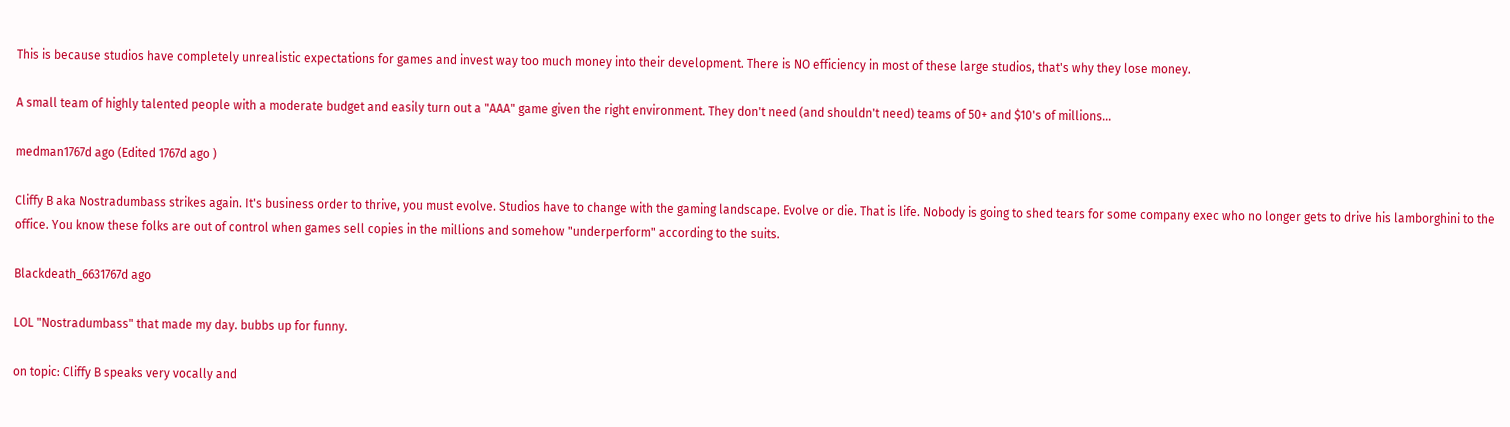This is because studios have completely unrealistic expectations for games and invest way too much money into their development. There is NO efficiency in most of these large studios, that's why they lose money.

A small team of highly talented people with a moderate budget and easily turn out a "AAA" game given the right environment. They don't need (and shouldn't need) teams of 50+ and $10's of millions...

medman1767d ago (Edited 1767d ago )

Cliffy B aka Nostradumbass strikes again. It's business order to thrive, you must evolve. Studios have to change with the gaming landscape. Evolve or die. That is life. Nobody is going to shed tears for some company exec who no longer gets to drive his lamborghini to the office. You know these folks are out of control when games sell copies in the millions and somehow "underperform" according to the suits.

Blackdeath_6631767d ago

LOL "Nostradumbass" that made my day. bubbs up for funny.

on topic: Cliffy B speaks very vocally and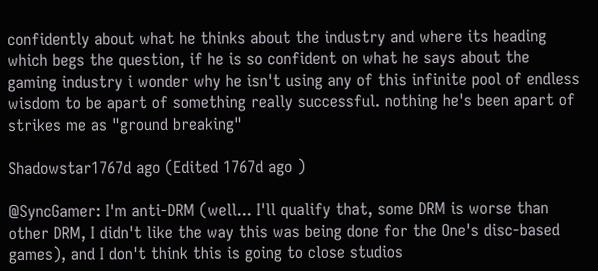confidently about what he thinks about the industry and where its heading which begs the question, if he is so confident on what he says about the gaming industry i wonder why he isn't using any of this infinite pool of endless wisdom to be apart of something really successful. nothing he's been apart of strikes me as "ground breaking"

Shadowstar1767d ago (Edited 1767d ago )

@SyncGamer: I'm anti-DRM (well... I'll qualify that, some DRM is worse than other DRM, I didn't like the way this was being done for the One's disc-based games), and I don't think this is going to close studios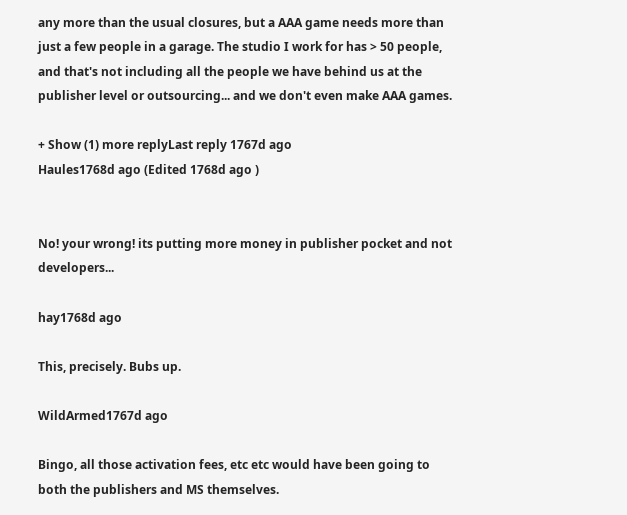any more than the usual closures, but a AAA game needs more than just a few people in a garage. The studio I work for has > 50 people, and that's not including all the people we have behind us at the publisher level or outsourcing... and we don't even make AAA games.

+ Show (1) more replyLast reply 1767d ago
Haules1768d ago (Edited 1768d ago )


No! your wrong! its putting more money in publisher pocket and not developers...

hay1768d ago

This, precisely. Bubs up.

WildArmed1767d ago

Bingo, all those activation fees, etc etc would have been going to both the publishers and MS themselves.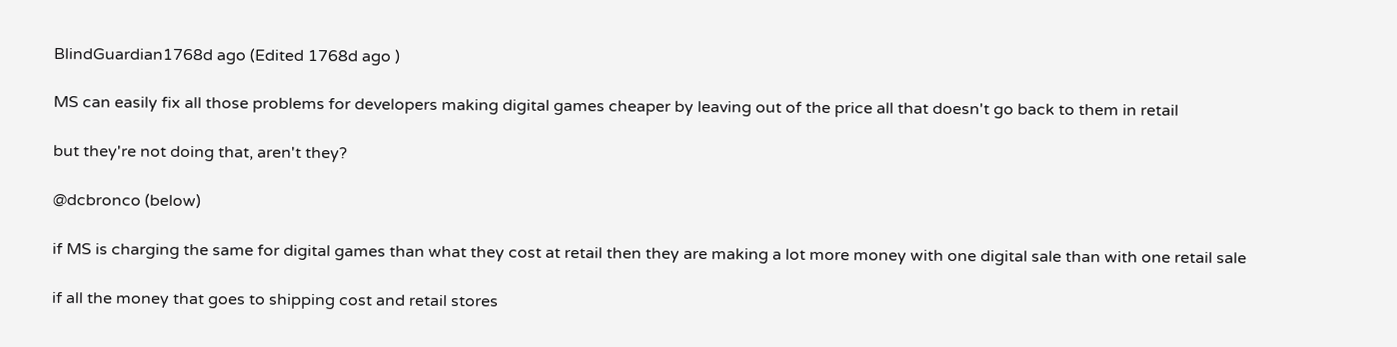BlindGuardian1768d ago (Edited 1768d ago )

MS can easily fix all those problems for developers making digital games cheaper by leaving out of the price all that doesn't go back to them in retail

but they're not doing that, aren't they?

@dcbronco (below)

if MS is charging the same for digital games than what they cost at retail then they are making a lot more money with one digital sale than with one retail sale

if all the money that goes to shipping cost and retail stores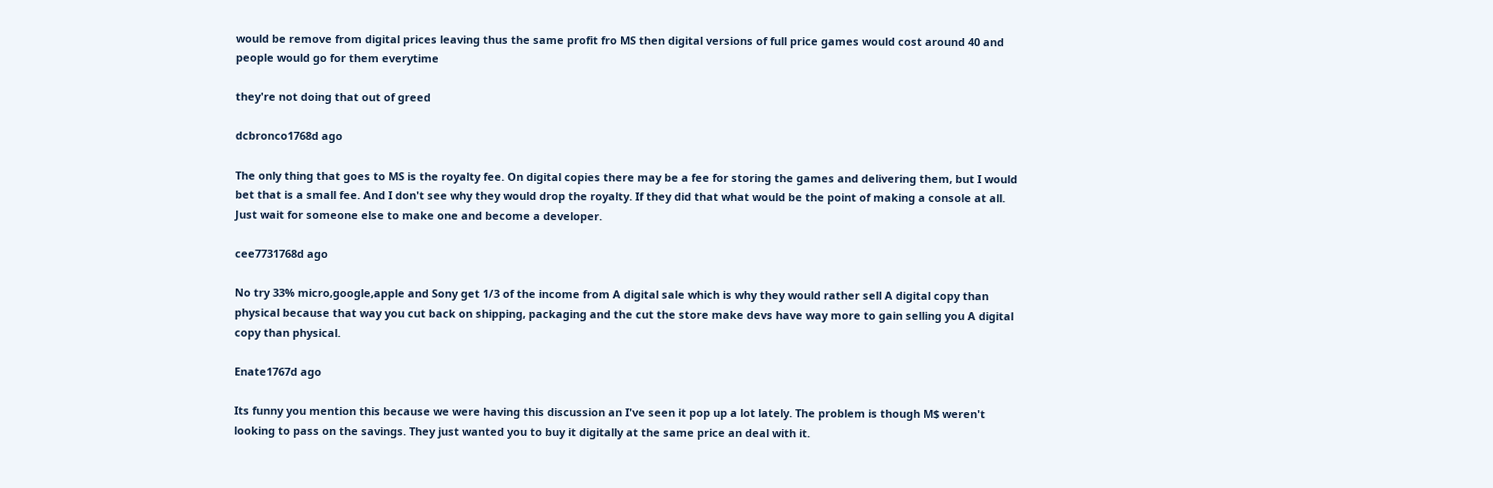would be remove from digital prices leaving thus the same profit fro MS then digital versions of full price games would cost around 40 and people would go for them everytime

they're not doing that out of greed

dcbronco1768d ago

The only thing that goes to MS is the royalty fee. On digital copies there may be a fee for storing the games and delivering them, but I would bet that is a small fee. And I don't see why they would drop the royalty. If they did that what would be the point of making a console at all. Just wait for someone else to make one and become a developer.

cee7731768d ago

No try 33% micro,google,apple and Sony get 1/3 of the income from A digital sale which is why they would rather sell A digital copy than physical because that way you cut back on shipping, packaging and the cut the store make devs have way more to gain selling you A digital copy than physical.

Enate1767d ago

Its funny you mention this because we were having this discussion an I've seen it pop up a lot lately. The problem is though M$ weren't looking to pass on the savings. They just wanted you to buy it digitally at the same price an deal with it.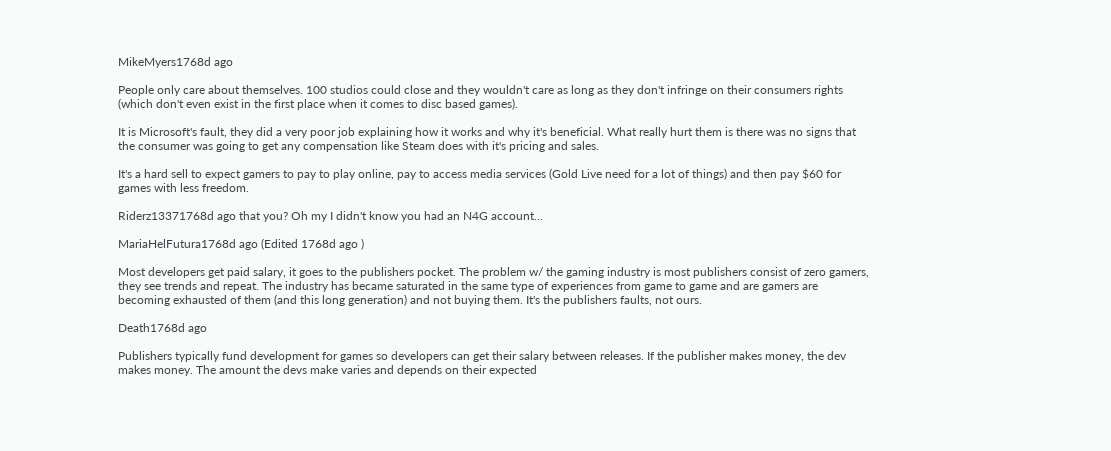MikeMyers1768d ago

People only care about themselves. 100 studios could close and they wouldn't care as long as they don't infringe on their consumers rights (which don't even exist in the first place when it comes to disc based games).

It is Microsoft's fault, they did a very poor job explaining how it works and why it's beneficial. What really hurt them is there was no signs that the consumer was going to get any compensation like Steam does with it's pricing and sales.

It's a hard sell to expect gamers to pay to play online, pay to access media services (Gold Live need for a lot of things) and then pay $60 for games with less freedom.

Riderz13371768d ago that you? Oh my I didn't know you had an N4G account...

MariaHelFutura1768d ago (Edited 1768d ago )

Most developers get paid salary, it goes to the publishers pocket. The problem w/ the gaming industry is most publishers consist of zero gamers, they see trends and repeat. The industry has became saturated in the same type of experiences from game to game and are gamers are becoming exhausted of them (and this long generation) and not buying them. It's the publishers faults, not ours.

Death1768d ago

Publishers typically fund development for games so developers can get their salary between releases. If the publisher makes money, the dev makes money. The amount the devs make varies and depends on their expected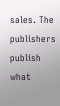sales. The publishers publish what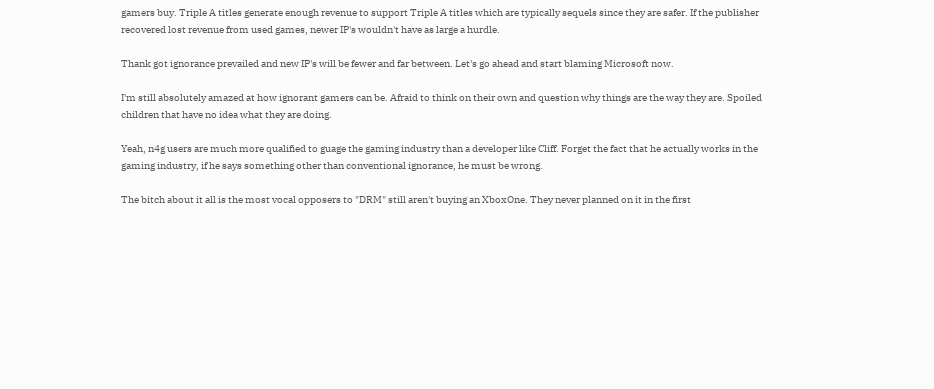gamers buy. Triple A titles generate enough revenue to support Triple A titles which are typically sequels since they are safer. If the publisher recovered lost revenue from used games, newer IP's wouldn't have as large a hurdle.

Thank got ignorance prevailed and new IP's will be fewer and far between. Let's go ahead and start blaming Microsoft now.

I'm still absolutely amazed at how ignorant gamers can be. Afraid to think on their own and question why things are the way they are. Spoiled children that have no idea what they are doing.

Yeah, n4g users are much more qualified to guage the gaming industry than a developer like Cliff. Forget the fact that he actually works in the gaming industry, if he says something other than conventional ignorance, he must be wrong.

The bitch about it all is the most vocal opposers to "DRM" still aren't buying an XboxOne. They never planned on it in the first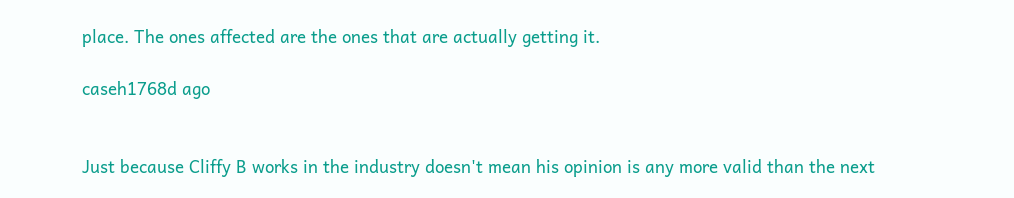place. The ones affected are the ones that are actually getting it.

caseh1768d ago


Just because Cliffy B works in the industry doesn't mean his opinion is any more valid than the next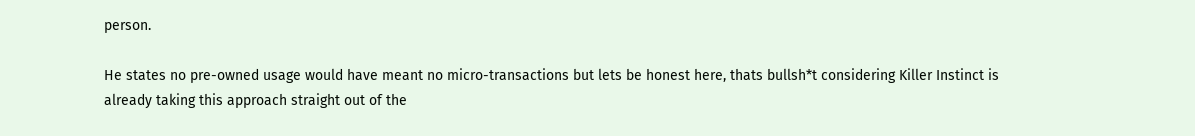person.

He states no pre-owned usage would have meant no micro-transactions but lets be honest here, thats bullsh*t considering Killer Instinct is already taking this approach straight out of the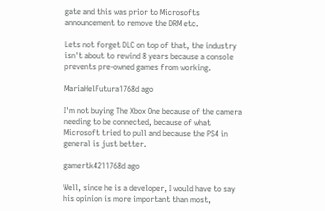gate and this was prior to Microsofts announcement to remove the DRM etc.

Lets not forget DLC on top of that, the industry isn't about to rewind 8 years because a console prevents pre-owned games from working.

MariaHelFutura1768d ago

I'm not buying The Xbox One because of the camera needing to be connected, because of what Microsoft tried to pull and because the PS4 in general is just better.

gamertk4211768d ago

Well, since he is a developer, I would have to say his opinion is more important than most,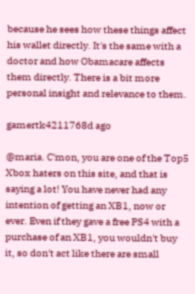because he sees how these things affect his wallet directly. It's the same with a doctor and how Obamacare affects them directly. There is a bit more personal insight and relevance to them.

gamertk4211768d ago

@maria. C'mon, you are one of the Top5 Xbox haters on this site, and that is saying a lot! You have never had any intention of getting an XB1, now or ever. Even if they gave a free PS4 with a purchase of an XB1, you wouldn't buy it, so don't act like there are small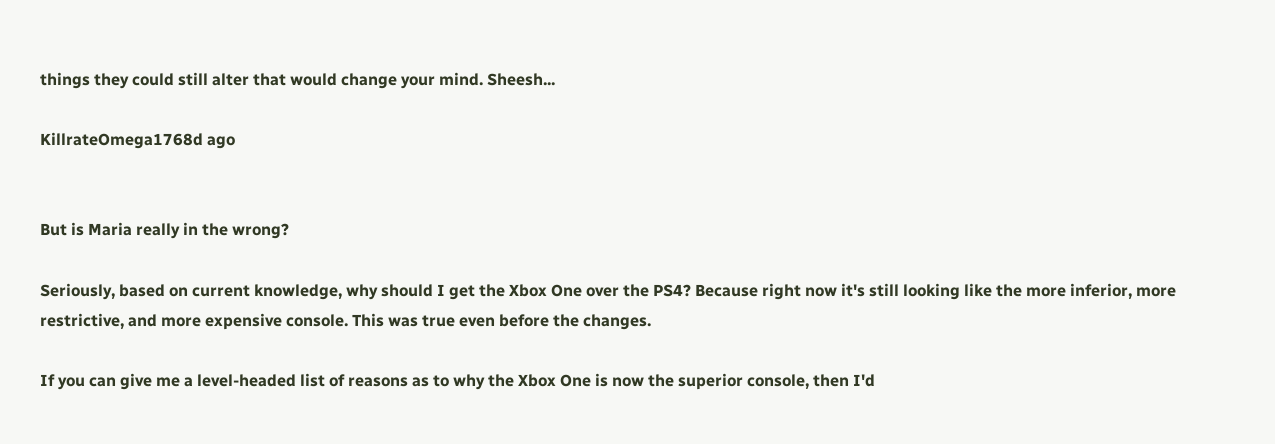things they could still alter that would change your mind. Sheesh...

KillrateOmega1768d ago


But is Maria really in the wrong?

Seriously, based on current knowledge, why should I get the Xbox One over the PS4? Because right now it's still looking like the more inferior, more restrictive, and more expensive console. This was true even before the changes.

If you can give me a level-headed list of reasons as to why the Xbox One is now the superior console, then I'd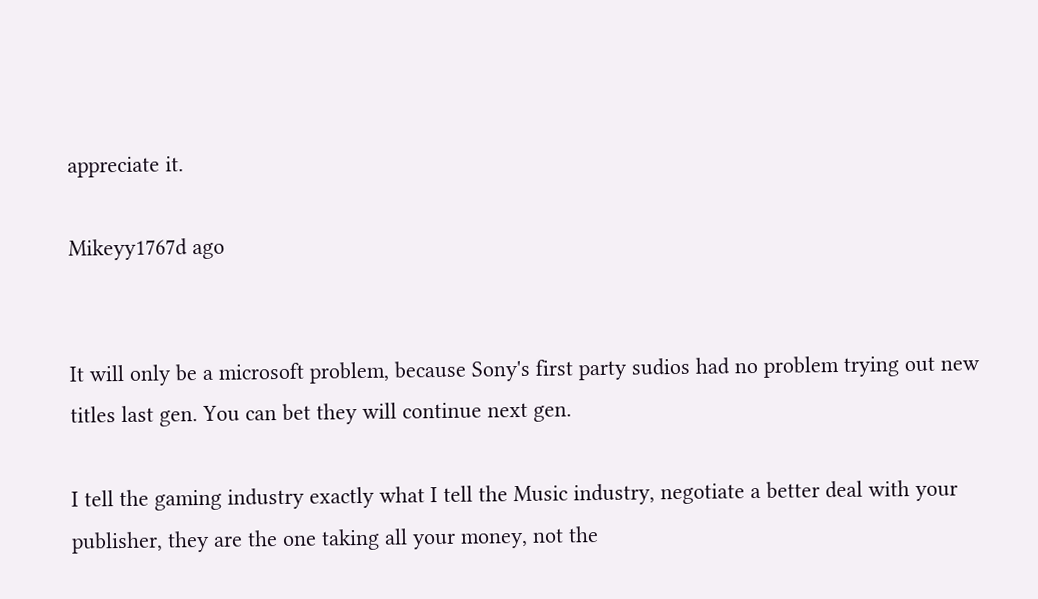appreciate it.

Mikeyy1767d ago


It will only be a microsoft problem, because Sony's first party sudios had no problem trying out new titles last gen. You can bet they will continue next gen.

I tell the gaming industry exactly what I tell the Music industry, negotiate a better deal with your publisher, they are the one taking all your money, not the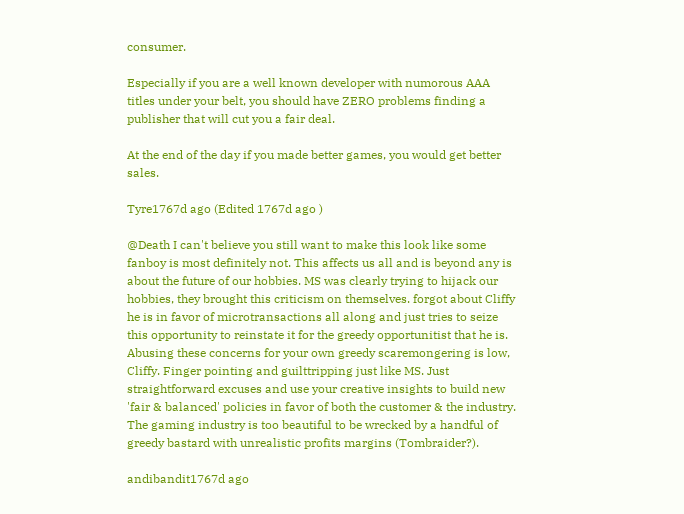consumer.

Especially if you are a well known developer with numorous AAA titles under your belt, you should have ZERO problems finding a publisher that will cut you a fair deal.

At the end of the day if you made better games, you would get better sales.

Tyre1767d ago (Edited 1767d ago )

@Death I can't believe you still want to make this look like some fanboy is most definitely not. This affects us all and is beyond any is about the future of our hobbies. MS was clearly trying to hijack our hobbies, they brought this criticism on themselves. forgot about Cliffy he is in favor of microtransactions all along and just tries to seize this opportunity to reinstate it for the greedy opportunitist that he is. Abusing these concerns for your own greedy scaremongering is low, Cliffy. Finger pointing and guilttripping just like MS. Just straightforward excuses and use your creative insights to build new 'fair & balanced' policies in favor of both the customer & the industry. The gaming industry is too beautiful to be wrecked by a handful of greedy bastard with unrealistic profits margins (Tombraider?).

andibandit1767d ago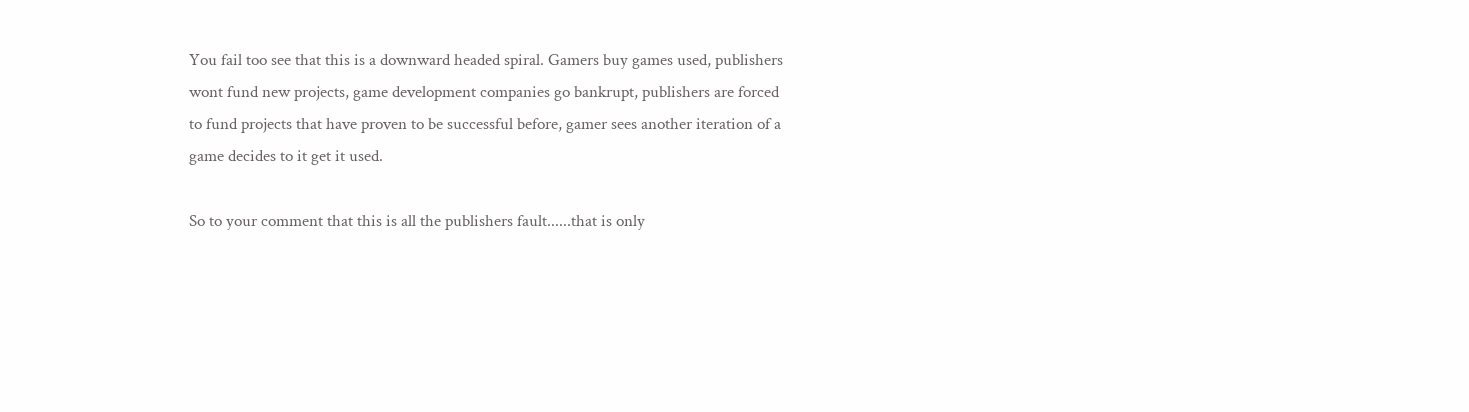You fail too see that this is a downward headed spiral. Gamers buy games used, publishers wont fund new projects, game development companies go bankrupt, publishers are forced to fund projects that have proven to be successful before, gamer sees another iteration of a game decides to it get it used.

So to your comment that this is all the publishers fault......that is only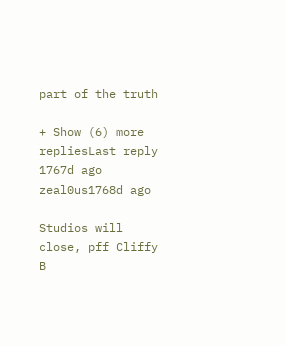part of the truth

+ Show (6) more repliesLast reply 1767d ago
zeal0us1768d ago

Studios will close, pff Cliffy B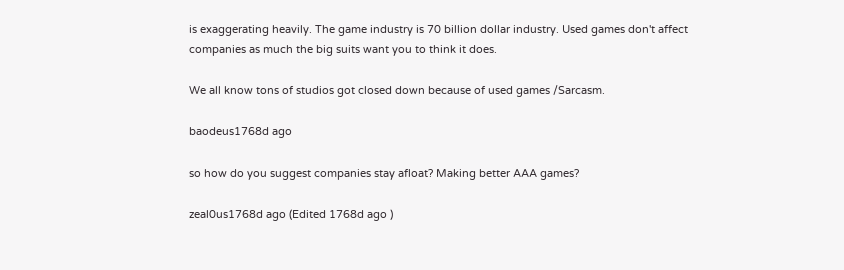is exaggerating heavily. The game industry is 70 billion dollar industry. Used games don't affect companies as much the big suits want you to think it does.

We all know tons of studios got closed down because of used games /Sarcasm.

baodeus1768d ago

so how do you suggest companies stay afloat? Making better AAA games?

zeal0us1768d ago (Edited 1768d ago )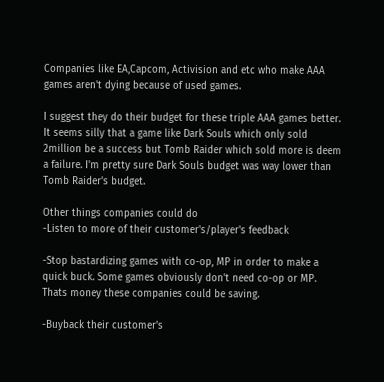Companies like EA,Capcom, Activision and etc who make AAA games aren't dying because of used games.

I suggest they do their budget for these triple AAA games better. It seems silly that a game like Dark Souls which only sold 2million be a success but Tomb Raider which sold more is deem a failure. I'm pretty sure Dark Souls budget was way lower than Tomb Raider's budget.

Other things companies could do
-Listen to more of their customer's/player's feedback

-Stop bastardizing games with co-op, MP in order to make a quick buck. Some games obviously don't need co-op or MP. Thats money these companies could be saving.

-Buyback their customer's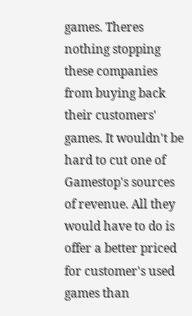games. Theres nothing stopping these companies from buying back their customers' games. It wouldn't be hard to cut one of Gamestop's sources of revenue. All they would have to do is offer a better priced for customer's used games than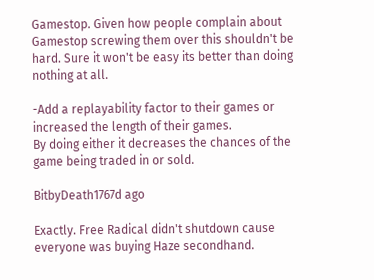Gamestop. Given how people complain about Gamestop screwing them over this shouldn't be hard. Sure it won't be easy its better than doing nothing at all.

-Add a replayability factor to their games or increased the length of their games.
By doing either it decreases the chances of the game being traded in or sold.

BitbyDeath1767d ago

Exactly. Free Radical didn't shutdown cause everyone was buying Haze secondhand.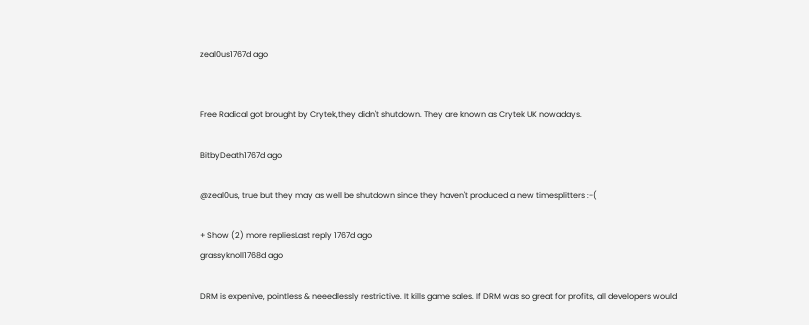zeal0us1767d ago


Free Radical got brought by Crytek,they didn't shutdown. They are known as Crytek UK nowadays.

BitbyDeath1767d ago

@zeal0us, true but they may as well be shutdown since they haven't produced a new timesplitters :-(

+ Show (2) more repliesLast reply 1767d ago
grassyknoll1768d ago

DRM is expenive, pointless & neeedlessly restrictive. It kills game sales. If DRM was so great for profits, all developers would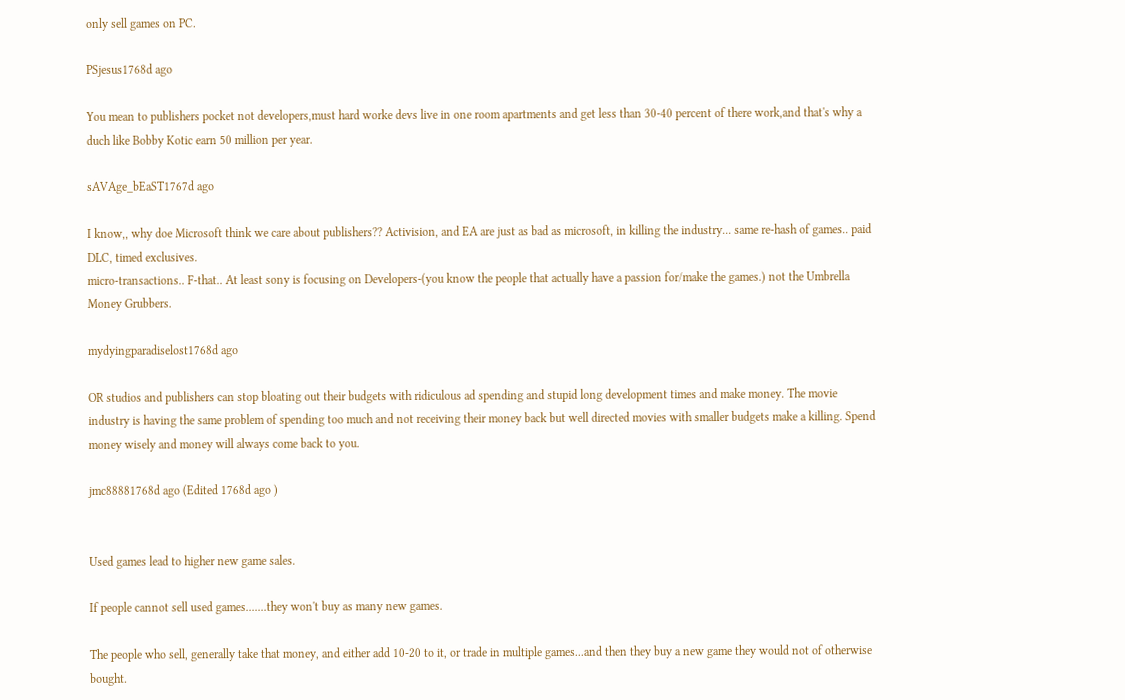only sell games on PC.

PSjesus1768d ago

You mean to publishers pocket not developers,must hard worke devs live in one room apartments and get less than 30-40 percent of there work,and that's why a duch like Bobby Kotic earn 50 million per year.

sAVAge_bEaST1767d ago

I know,, why doe Microsoft think we care about publishers?? Activision, and EA are just as bad as microsoft, in killing the industry... same re-hash of games.. paid DLC, timed exclusives.
micro-transactions.. F-that.. At least sony is focusing on Developers-(you know the people that actually have a passion for/make the games.) not the Umbrella Money Grubbers.

mydyingparadiselost1768d ago

OR studios and publishers can stop bloating out their budgets with ridiculous ad spending and stupid long development times and make money. The movie industry is having the same problem of spending too much and not receiving their money back but well directed movies with smaller budgets make a killing. Spend money wisely and money will always come back to you.

jmc88881768d ago (Edited 1768d ago )


Used games lead to higher new game sales.

If people cannot sell used games.......they won't buy as many new games.

The people who sell, generally take that money, and either add 10-20 to it, or trade in multiple games...and then they buy a new game they would not of otherwise bought.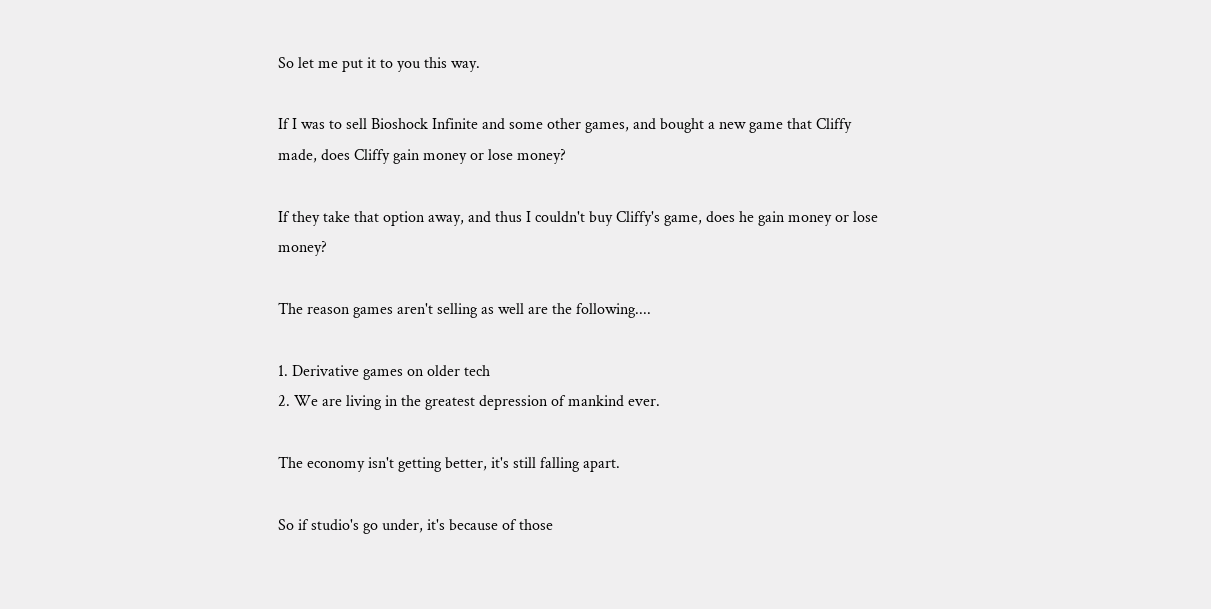So let me put it to you this way.

If I was to sell Bioshock Infinite and some other games, and bought a new game that Cliffy made, does Cliffy gain money or lose money?

If they take that option away, and thus I couldn't buy Cliffy's game, does he gain money or lose money?

The reason games aren't selling as well are the following....

1. Derivative games on older tech
2. We are living in the greatest depression of mankind ever.

The economy isn't getting better, it's still falling apart.

So if studio's go under, it's because of those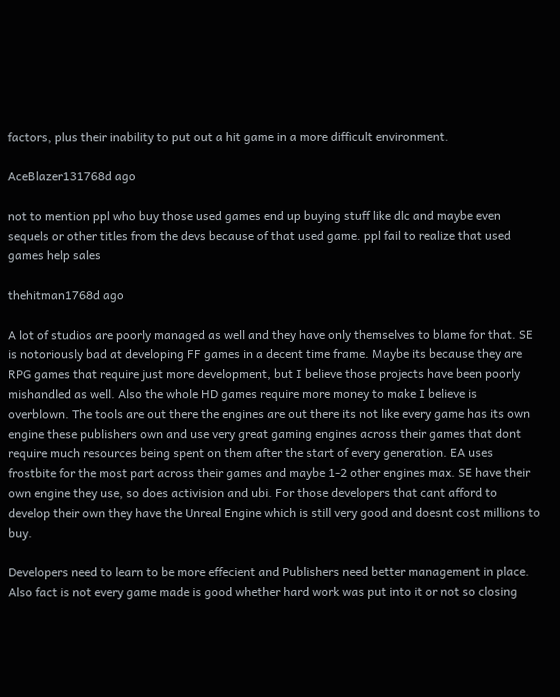factors, plus their inability to put out a hit game in a more difficult environment.

AceBlazer131768d ago

not to mention ppl who buy those used games end up buying stuff like dlc and maybe even sequels or other titles from the devs because of that used game. ppl fail to realize that used games help sales

thehitman1768d ago

A lot of studios are poorly managed as well and they have only themselves to blame for that. SE is notoriously bad at developing FF games in a decent time frame. Maybe its because they are RPG games that require just more development, but I believe those projects have been poorly mishandled as well. Also the whole HD games require more money to make I believe is overblown. The tools are out there the engines are out there its not like every game has its own engine these publishers own and use very great gaming engines across their games that dont require much resources being spent on them after the start of every generation. EA uses frostbite for the most part across their games and maybe 1-2 other engines max. SE have their own engine they use, so does activision and ubi. For those developers that cant afford to develop their own they have the Unreal Engine which is still very good and doesnt cost millions to buy.

Developers need to learn to be more effecient and Publishers need better management in place. Also fact is not every game made is good whether hard work was put into it or not so closing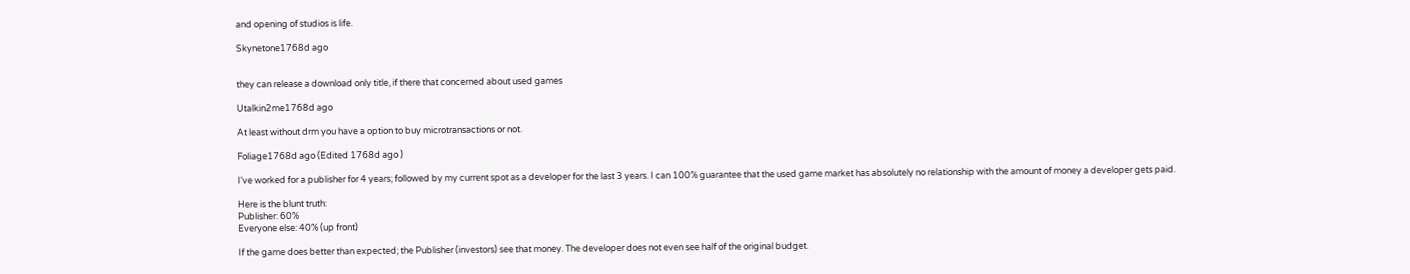and opening of studios is life.

Skynetone1768d ago


they can release a download only title, if there that concerned about used games

Utalkin2me1768d ago

At least without drm you have a option to buy microtransactions or not.

Foliage1768d ago (Edited 1768d ago )

I've worked for a publisher for 4 years; followed by my current spot as a developer for the last 3 years. I can 100% guarantee that the used game market has absolutely no relationship with the amount of money a developer gets paid.

Here is the blunt truth:
Publisher: 60%
Everyone else: 40% (up front)

If the game does better than expected; the Publisher (investors) see that money. The developer does not even see half of the original budget.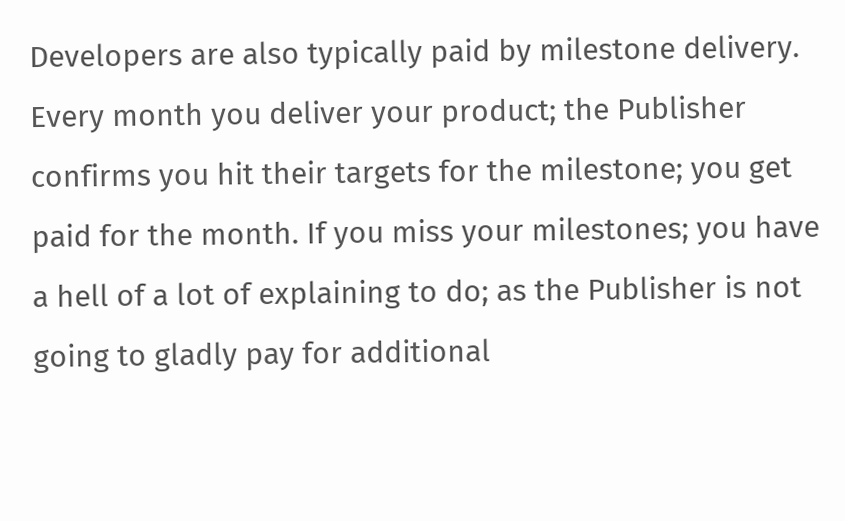Developers are also typically paid by milestone delivery. Every month you deliver your product; the Publisher confirms you hit their targets for the milestone; you get paid for the month. If you miss your milestones; you have a hell of a lot of explaining to do; as the Publisher is not going to gladly pay for additional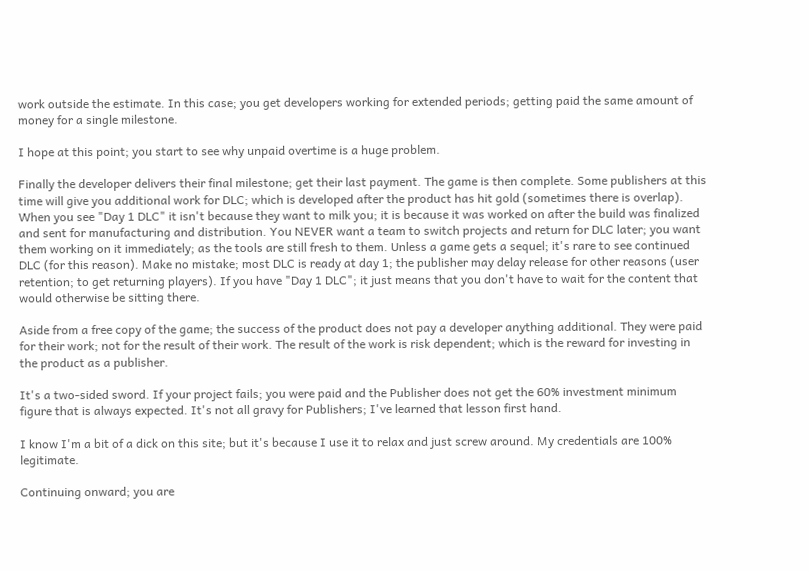work outside the estimate. In this case; you get developers working for extended periods; getting paid the same amount of money for a single milestone.

I hope at this point; you start to see why unpaid overtime is a huge problem.

Finally the developer delivers their final milestone; get their last payment. The game is then complete. Some publishers at this time will give you additional work for DLC; which is developed after the product has hit gold (sometimes there is overlap). When you see "Day 1 DLC" it isn't because they want to milk you; it is because it was worked on after the build was finalized and sent for manufacturing and distribution. You NEVER want a team to switch projects and return for DLC later; you want them working on it immediately; as the tools are still fresh to them. Unless a game gets a sequel; it's rare to see continued DLC (for this reason). Make no mistake; most DLC is ready at day 1; the publisher may delay release for other reasons (user retention; to get returning players). If you have "Day 1 DLC"; it just means that you don't have to wait for the content that would otherwise be sitting there.

Aside from a free copy of the game; the success of the product does not pay a developer anything additional. They were paid for their work; not for the result of their work. The result of the work is risk dependent; which is the reward for investing in the product as a publisher.

It's a two-sided sword. If your project fails; you were paid and the Publisher does not get the 60% investment minimum figure that is always expected. It's not all gravy for Publishers; I've learned that lesson first hand.

I know I'm a bit of a dick on this site; but it's because I use it to relax and just screw around. My credentials are 100% legitimate.

Continuing onward; you are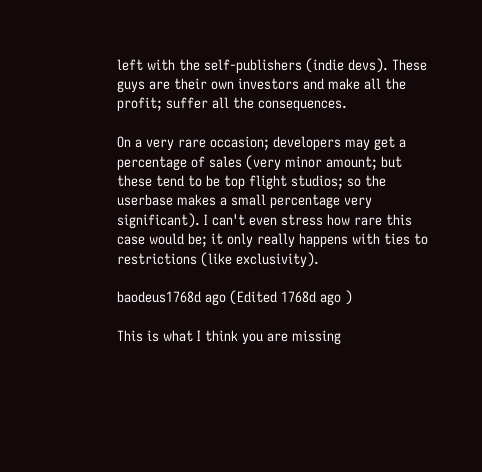left with the self-publishers (indie devs). These guys are their own investors and make all the profit; suffer all the consequences.

On a very rare occasion; developers may get a percentage of sales (very minor amount; but these tend to be top flight studios; so the userbase makes a small percentage very significant). I can't even stress how rare this case would be; it only really happens with ties to restrictions (like exclusivity).

baodeus1768d ago (Edited 1768d ago )

This is what I think you are missing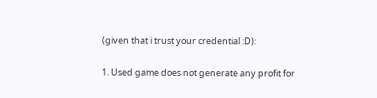(given that i trust your credential :D):

1. Used game does not generate any profit for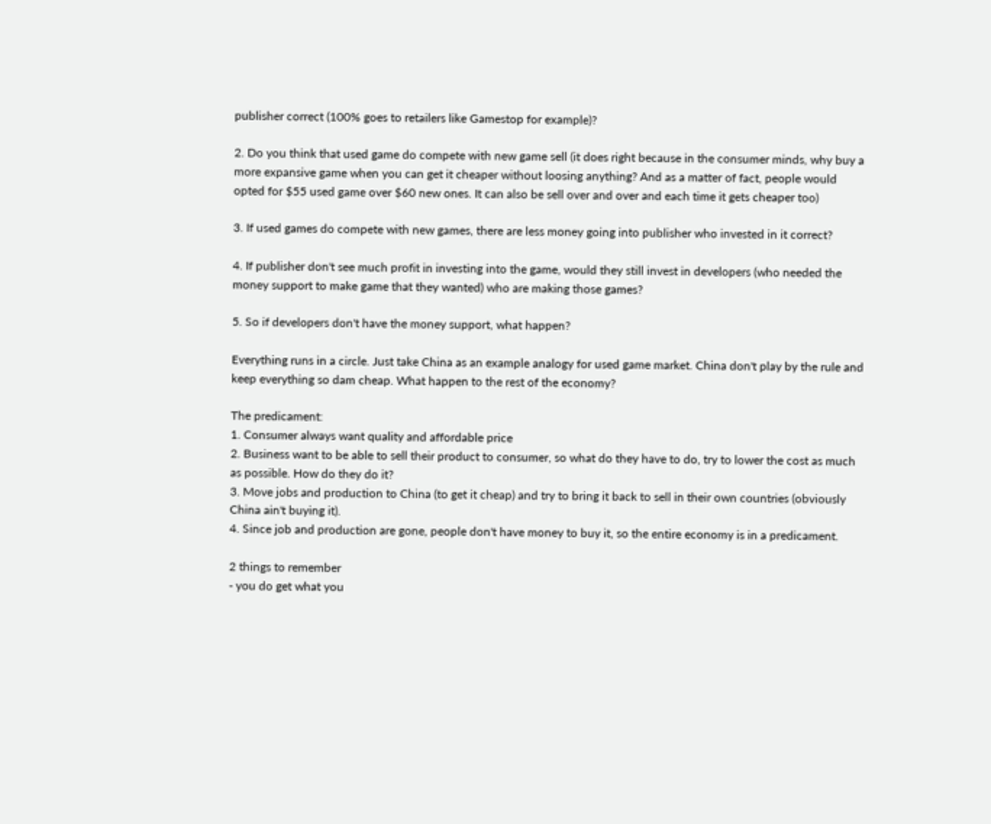publisher correct (100% goes to retailers like Gamestop for example)?

2. Do you think that used game do compete with new game sell (it does right because in the consumer minds, why buy a more expansive game when you can get it cheaper without loosing anything? And as a matter of fact, people would opted for $55 used game over $60 new ones. It can also be sell over and over and each time it gets cheaper too)

3. If used games do compete with new games, there are less money going into publisher who invested in it correct?

4. If publisher don't see much profit in investing into the game, would they still invest in developers (who needed the money support to make game that they wanted) who are making those games?

5. So if developers don't have the money support, what happen?

Everything runs in a circle. Just take China as an example analogy for used game market. China don't play by the rule and keep everything so dam cheap. What happen to the rest of the economy?

The predicament:
1. Consumer always want quality and affordable price
2. Business want to be able to sell their product to consumer, so what do they have to do, try to lower the cost as much as possible. How do they do it?
3. Move jobs and production to China (to get it cheap) and try to bring it back to sell in their own countries (obviously China ain't buying it).
4. Since job and production are gone, people don't have money to buy it, so the entire economy is in a predicament.

2 things to remember
- you do get what you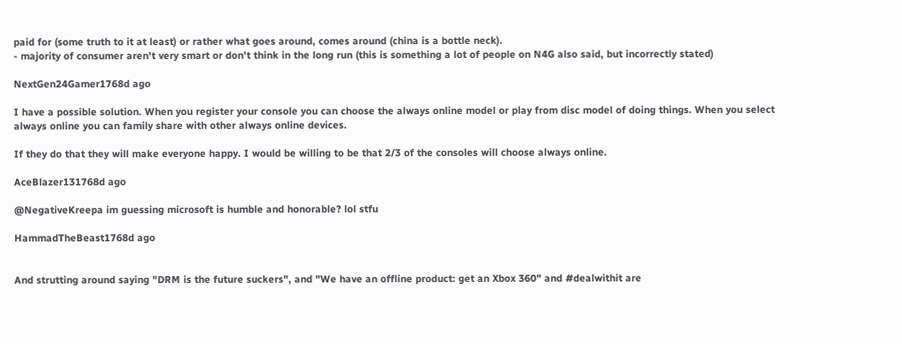paid for (some truth to it at least) or rather what goes around, comes around (china is a bottle neck).
- majority of consumer aren't very smart or don't think in the long run (this is something a lot of people on N4G also said, but incorrectly stated)

NextGen24Gamer1768d ago

I have a possible solution. When you register your console you can choose the always online model or play from disc model of doing things. When you select always online you can family share with other always online devices.

If they do that they will make everyone happy. I would be willing to be that 2/3 of the consoles will choose always online.

AceBlazer131768d ago

@NegativeKreepa im guessing microsoft is humble and honorable? lol stfu

HammadTheBeast1768d ago


And strutting around saying "DRM is the future suckers", and "We have an offline product: get an Xbox 360" and #dealwithit are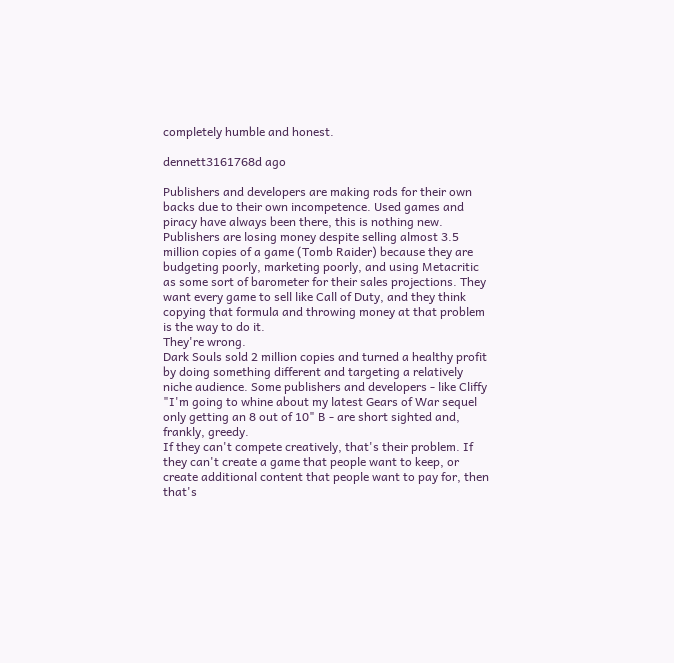completely humble and honest.

dennett3161768d ago

Publishers and developers are making rods for their own backs due to their own incompetence. Used games and piracy have always been there, this is nothing new.
Publishers are losing money despite selling almost 3.5 million copies of a game (Tomb Raider) because they are budgeting poorly, marketing poorly, and using Metacritic as some sort of barometer for their sales projections. They want every game to sell like Call of Duty, and they think copying that formula and throwing money at that problem is the way to do it.
They're wrong.
Dark Souls sold 2 million copies and turned a healthy profit by doing something different and targeting a relatively niche audience. Some publishers and developers - like Cliffy "I'm going to whine about my latest Gears of War sequel only getting an 8 out of 10" B - are short sighted and, frankly, greedy.
If they can't compete creatively, that's their problem. If they can't create a game that people want to keep, or create additional content that people want to pay for, then that's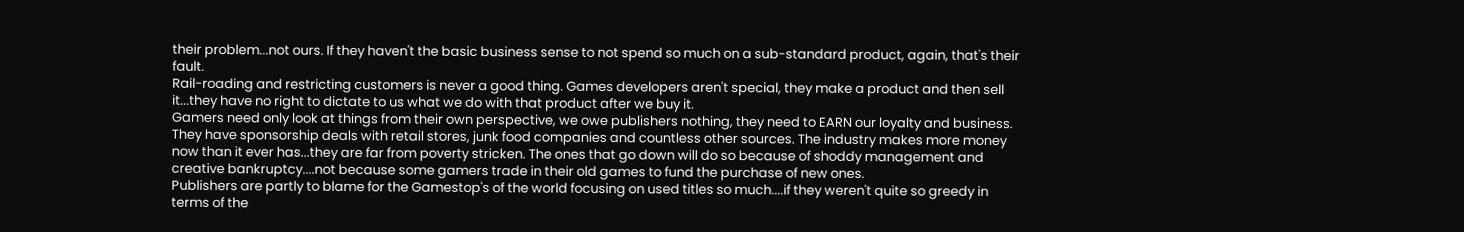their problem...not ours. If they haven't the basic business sense to not spend so much on a sub-standard product, again, that's their fault.
Rail-roading and restricting customers is never a good thing. Games developers aren't special, they make a product and then sell it...they have no right to dictate to us what we do with that product after we buy it.
Gamers need only look at things from their own perspective, we owe publishers nothing, they need to EARN our loyalty and business. They have sponsorship deals with retail stores, junk food companies and countless other sources. The industry makes more money now than it ever has...they are far from poverty stricken. The ones that go down will do so because of shoddy management and creative bankruptcy....not because some gamers trade in their old games to fund the purchase of new ones.
Publishers are partly to blame for the Gamestop's of the world focusing on used titles so much....if they weren't quite so greedy in terms of the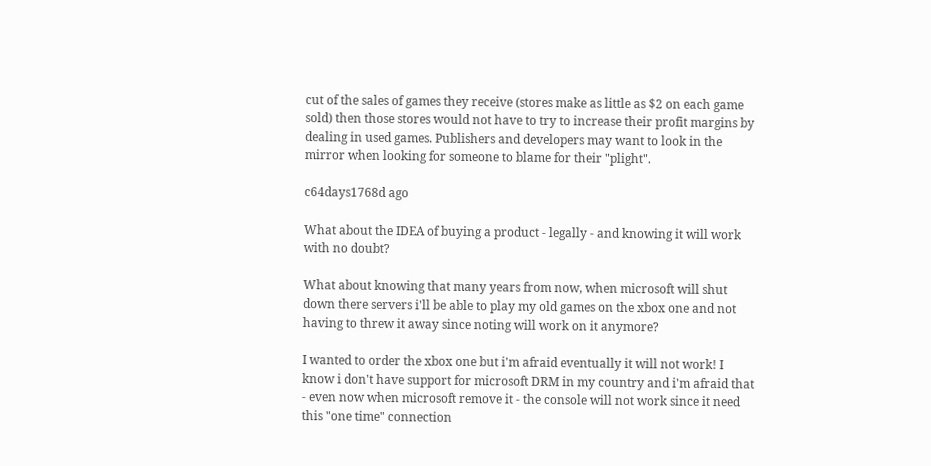cut of the sales of games they receive (stores make as little as $2 on each game sold) then those stores would not have to try to increase their profit margins by dealing in used games. Publishers and developers may want to look in the mirror when looking for someone to blame for their "plight".

c64days1768d ago

What about the IDEA of buying a product - legally - and knowing it will work with no doubt?

What about knowing that many years from now, when microsoft will shut down there servers i'll be able to play my old games on the xbox one and not having to threw it away since noting will work on it anymore?

I wanted to order the xbox one but i'm afraid eventually it will not work! I know i don't have support for microsoft DRM in my country and i'm afraid that - even now when microsoft remove it - the console will not work since it need this "one time" connection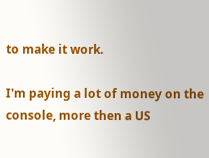to make it work.

I'm paying a lot of money on the console, more then a US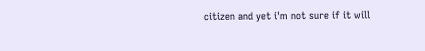citizen and yet i'm not sure if it will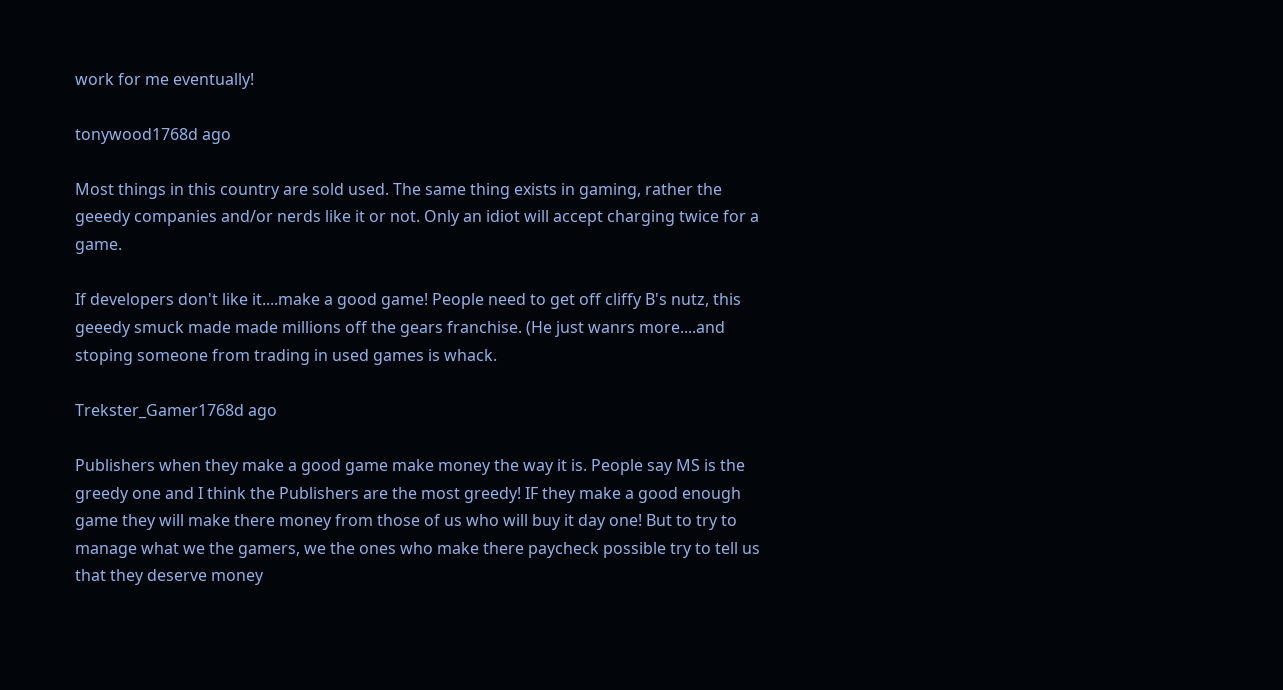work for me eventually!

tonywood1768d ago

Most things in this country are sold used. The same thing exists in gaming, rather the geeedy companies and/or nerds like it or not. Only an idiot will accept charging twice for a game.

If developers don't like it....make a good game! People need to get off cliffy B's nutz, this geeedy smuck made made millions off the gears franchise. (He just wanrs more....and stoping someone from trading in used games is whack.

Trekster_Gamer1768d ago

Publishers when they make a good game make money the way it is. People say MS is the greedy one and I think the Publishers are the most greedy! IF they make a good enough game they will make there money from those of us who will buy it day one! But to try to manage what we the gamers, we the ones who make there paycheck possible try to tell us that they deserve money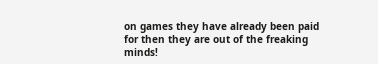on games they have already been paid for then they are out of the freaking minds!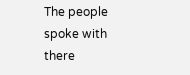The people spoke with there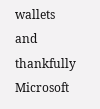wallets and thankfully Microsoft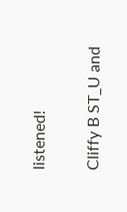listened!

Cliffy B ST_U and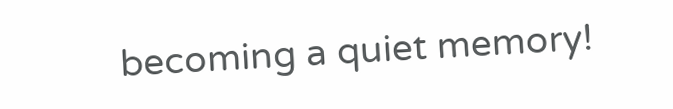becoming a quiet memory!